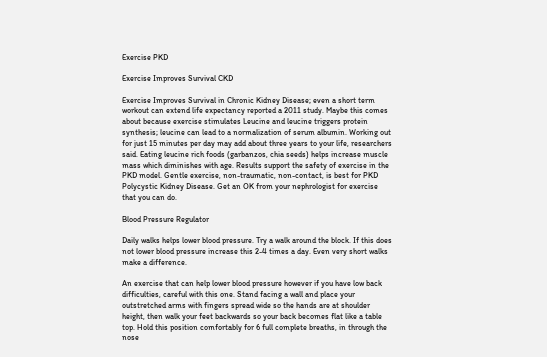Exercise PKD

Exercise Improves Survival CKD

Exercise Improves Survival in Chronic Kidney Disease; even a short term workout can extend life expectancy reported a 2011 study. Maybe this comes about because exercise stimulates Leucine and leucine triggers protein synthesis; leucine can lead to a normalization of serum albumin. Working out for just 15 minutes per day may add about three years to your life, researchers said. Eating leucine rich foods (garbanzos, chia seeds) helps increase muscle mass which diminishes with age. Results support the safety of exercise in the PKD model. Gentle exercise, non-traumatic, non-contact, is best for PKD Polycystic Kidney Disease. Get an OK from your nephrologist for exercise that you can do.

Blood Pressure Regulator

Daily walks helps lower blood pressure. Try a walk around the block. If this does not lower blood pressure increase this 2-4 times a day. Even very short walks make a difference.

An exercise that can help lower blood pressure however if you have low back difficulties, careful with this one. Stand facing a wall and place your outstretched arms with fingers spread wide so the hands are at shoulder height, then walk your feet backwards so your back becomes flat like a table top. Hold this position comfortably for 6 full complete breaths, in through the nose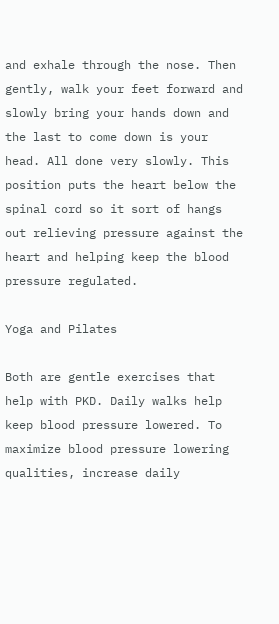and exhale through the nose. Then gently, walk your feet forward and slowly bring your hands down and the last to come down is your head. All done very slowly. This position puts the heart below the spinal cord so it sort of hangs out relieving pressure against the heart and helping keep the blood pressure regulated.

Yoga and Pilates

Both are gentle exercises that help with PKD. Daily walks help keep blood pressure lowered. To maximize blood pressure lowering qualities, increase daily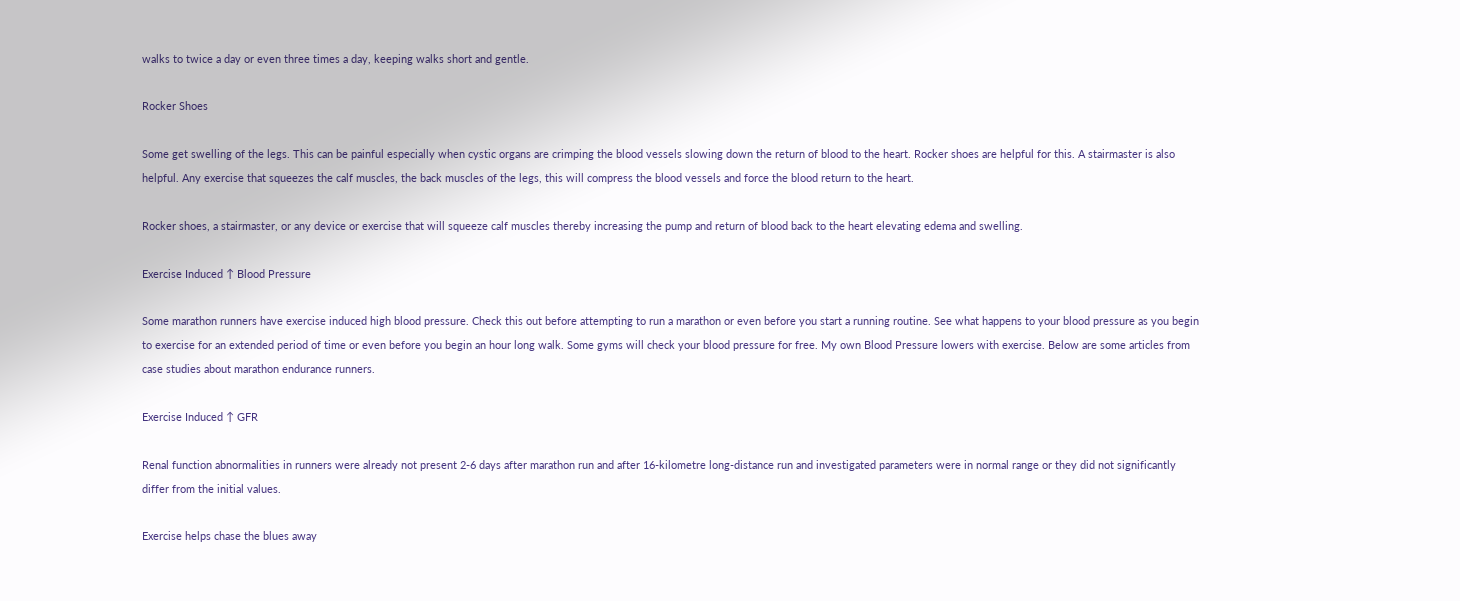walks to twice a day or even three times a day, keeping walks short and gentle.

Rocker Shoes

Some get swelling of the legs. This can be painful especially when cystic organs are crimping the blood vessels slowing down the return of blood to the heart. Rocker shoes are helpful for this. A stairmaster is also helpful. Any exercise that squeezes the calf muscles, the back muscles of the legs, this will compress the blood vessels and force the blood return to the heart.

Rocker shoes, a stairmaster, or any device or exercise that will squeeze calf muscles thereby increasing the pump and return of blood back to the heart elevating edema and swelling.

Exercise Induced ↑ Blood Pressure

Some marathon runners have exercise induced high blood pressure. Check this out before attempting to run a marathon or even before you start a running routine. See what happens to your blood pressure as you begin to exercise for an extended period of time or even before you begin an hour long walk. Some gyms will check your blood pressure for free. My own Blood Pressure lowers with exercise. Below are some articles from case studies about marathon endurance runners.

Exercise Induced ↑ GFR

Renal function abnormalities in runners were already not present 2-6 days after marathon run and after 16-kilometre long-distance run and investigated parameters were in normal range or they did not significantly differ from the initial values.

Exercise helps chase the blues away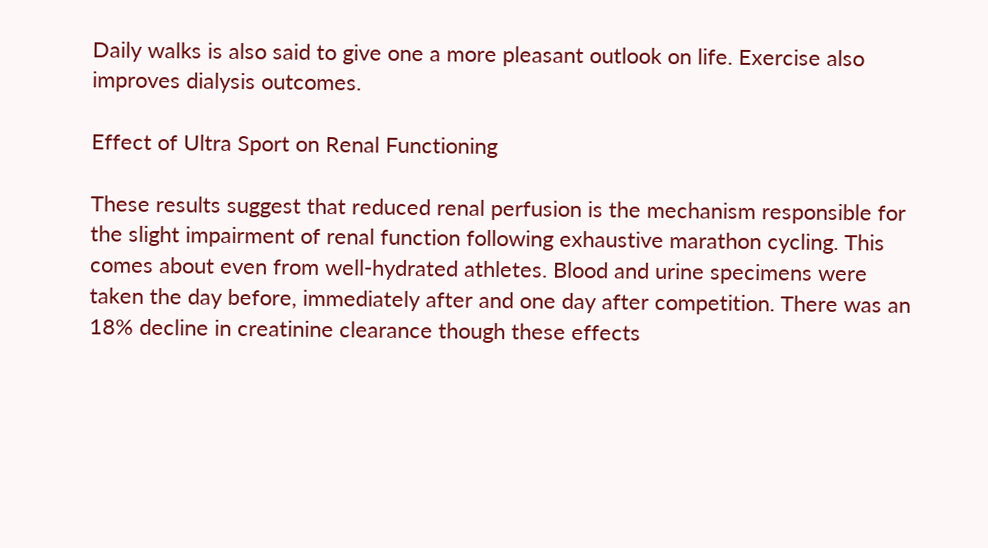Daily walks is also said to give one a more pleasant outlook on life. Exercise also improves dialysis outcomes.

Effect of Ultra Sport on Renal Functioning

These results suggest that reduced renal perfusion is the mechanism responsible for the slight impairment of renal function following exhaustive marathon cycling. This comes about even from well-hydrated athletes. Blood and urine specimens were taken the day before, immediately after and one day after competition. There was an 18% decline in creatinine clearance though these effects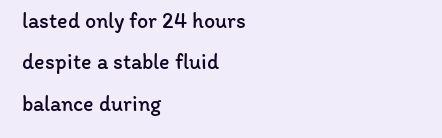lasted only for 24 hours despite a stable fluid balance during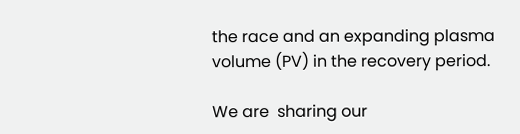the race and an expanding plasma volume (PV) in the recovery period.

We are  sharing our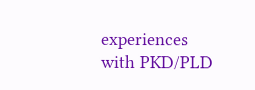experiences with PKD/PLD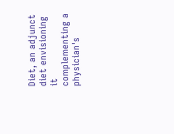Diet, an adjunct diet envisioning it complementing a physician's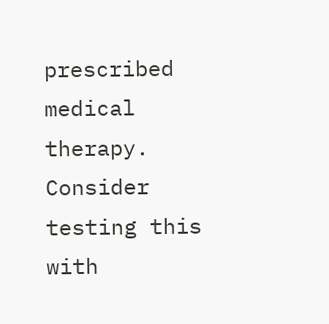prescribed medical therapy. Consider testing this with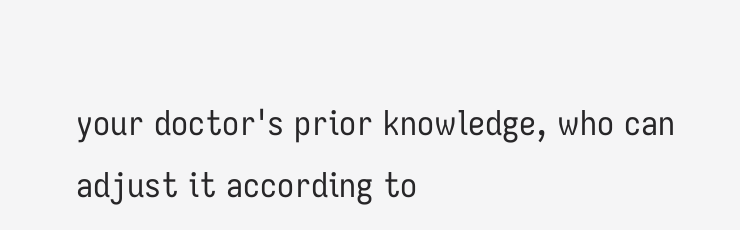your doctor's prior knowledge, who can  adjust it according to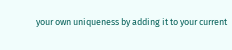your own uniqueness by adding it to your current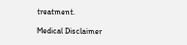treatment.

Medical Disclaimer